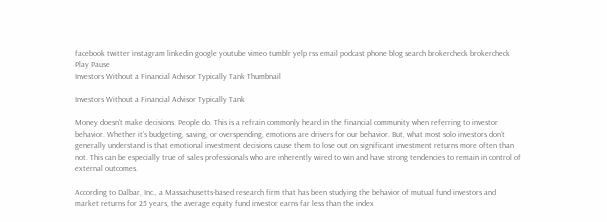facebook twitter instagram linkedin google youtube vimeo tumblr yelp rss email podcast phone blog search brokercheck brokercheck Play Pause
Investors Without a Financial Advisor Typically Tank Thumbnail

Investors Without a Financial Advisor Typically Tank

Money doesn’t make decisions. People do. This is a refrain commonly heard in the financial community when referring to investor behavior. Whether it’s budgeting, saving, or overspending, emotions are drivers for our behavior. But, what most solo investors don’t generally understand is that emotional investment decisions cause them to lose out on significant investment returns more often than not. This can be especially true of sales professionals who are inherently wired to win and have strong tendencies to remain in control of external outcomes.

According to Dalbar, Inc., a Massachusetts-based research firm that has been studying the behavior of mutual fund investors and market returns for 25 years, the average equity fund investor earns far less than the index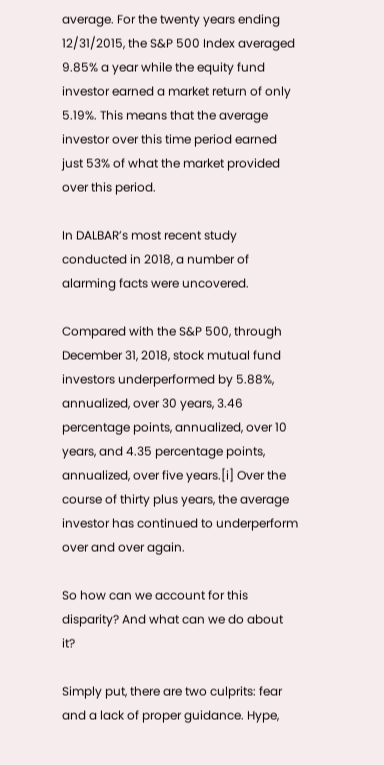average. For the twenty years ending 12/31/2015, the S&P 500 Index averaged 9.85% a year while the equity fund investor earned a market return of only 5.19%. This means that the average investor over this time period earned just 53% of what the market provided over this period.

In DALBAR’s most recent study conducted in 2018, a number of alarming facts were uncovered.

Compared with the S&P 500, through December 31, 2018, stock mutual fund investors underperformed by 5.88%, annualized, over 30 years, 3.46 percentage points, annualized, over 10 years, and 4.35 percentage points, annualized, over five years.[i] Over the course of thirty plus years, the average investor has continued to underperform over and over again.

So how can we account for this disparity? And what can we do about it?

Simply put, there are two culprits: fear and a lack of proper guidance. Hype,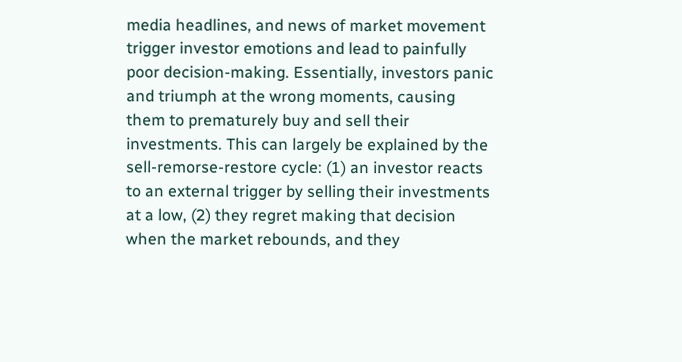media headlines, and news of market movement trigger investor emotions and lead to painfully poor decision-making. Essentially, investors panic and triumph at the wrong moments, causing them to prematurely buy and sell their investments. This can largely be explained by the sell-remorse-restore cycle: (1) an investor reacts to an external trigger by selling their investments at a low, (2) they regret making that decision when the market rebounds, and they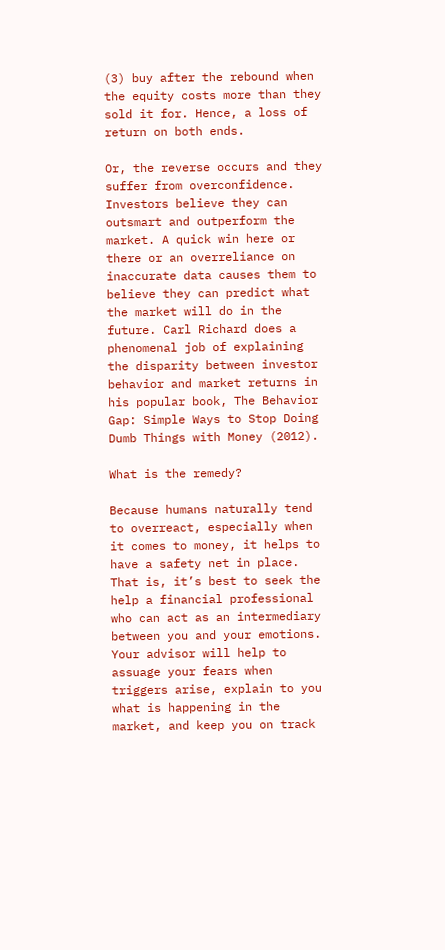(3) buy after the rebound when the equity costs more than they sold it for. Hence, a loss of return on both ends.

Or, the reverse occurs and they suffer from overconfidence. Investors believe they can outsmart and outperform the market. A quick win here or there or an overreliance on inaccurate data causes them to believe they can predict what the market will do in the future. Carl Richard does a phenomenal job of explaining the disparity between investor behavior and market returns in his popular book, The Behavior Gap: Simple Ways to Stop Doing Dumb Things with Money (2012).

What is the remedy?

Because humans naturally tend to overreact, especially when it comes to money, it helps to have a safety net in place. That is, it’s best to seek the help a financial professional who can act as an intermediary between you and your emotions. Your advisor will help to assuage your fears when triggers arise, explain to you what is happening in the market, and keep you on track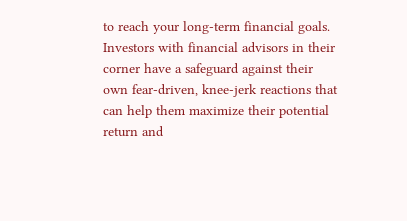to reach your long-term financial goals. Investors with financial advisors in their corner have a safeguard against their own fear-driven, knee-jerk reactions that can help them maximize their potential return and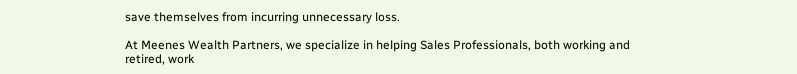save themselves from incurring unnecessary loss.

At Meenes Wealth Partners, we specialize in helping Sales Professionals, both working and retired, work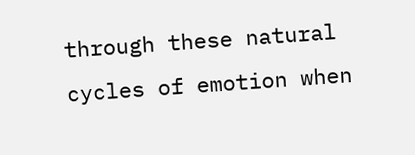through these natural cycles of emotion when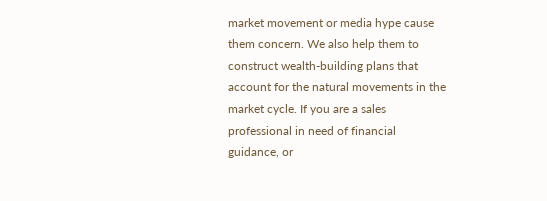market movement or media hype cause them concern. We also help them to construct wealth-building plans that account for the natural movements in the market cycle. If you are a sales professional in need of financial guidance, or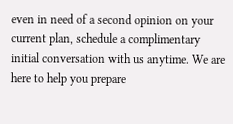even in need of a second opinion on your current plan, schedule a complimentary initial conversation with us anytime. We are here to help you prepare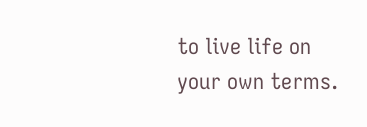to live life on your own terms.